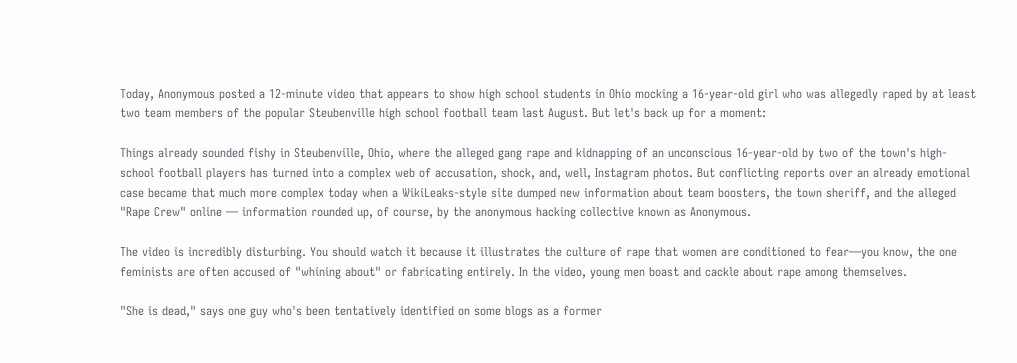Today, Anonymous posted a 12-minute video that appears to show high school students in Ohio mocking a 16-year-old girl who was allegedly raped by at least two team members of the popular Steubenville high school football team last August. But let's back up for a moment:

Things already sounded fishy in Steubenville, Ohio, where the alleged gang rape and kidnapping of an unconscious 16-year-old by two of the town's high-school football players has turned into a complex web of accusation, shock, and, well, Instagram photos. But conflicting reports over an already emotional case became that much more complex today when a WikiLeaks-style site dumped new information about team boosters, the town sheriff, and the alleged "Rape Crew" online — information rounded up, of course, by the anonymous hacking collective known as Anonymous.

The video is incredibly disturbing. You should watch it because it illustrates the culture of rape that women are conditioned to fear—you know, the one feminists are often accused of "whining about" or fabricating entirely. In the video, young men boast and cackle about rape among themselves.

"She is dead," says one guy who's been tentatively identified on some blogs as a former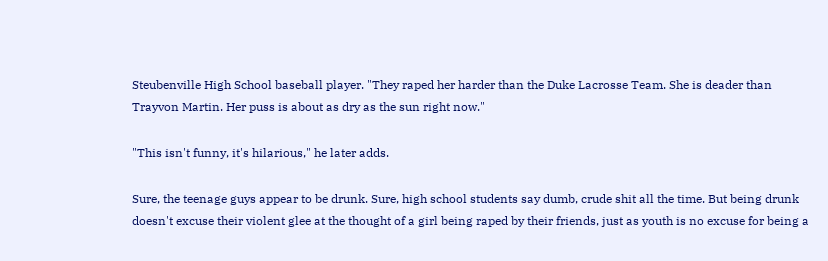Steubenville High School baseball player. "They raped her harder than the Duke Lacrosse Team. She is deader than Trayvon Martin. Her puss is about as dry as the sun right now."

"This isn't funny, it's hilarious," he later adds.

Sure, the teenage guys appear to be drunk. Sure, high school students say dumb, crude shit all the time. But being drunk doesn't excuse their violent glee at the thought of a girl being raped by their friends, just as youth is no excuse for being a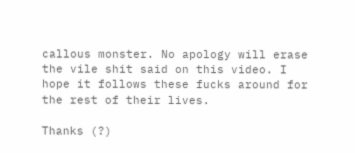callous monster. No apology will erase the vile shit said on this video. I hope it follows these fucks around for the rest of their lives.

Thanks (?)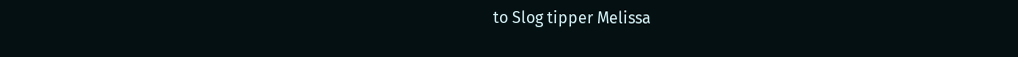to Slog tipper Melissa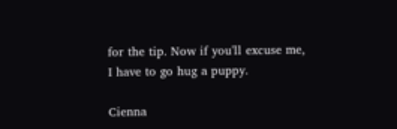for the tip. Now if you'll excuse me, I have to go hug a puppy.

Cienna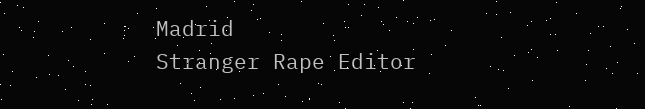Madrid
Stranger Rape Editor